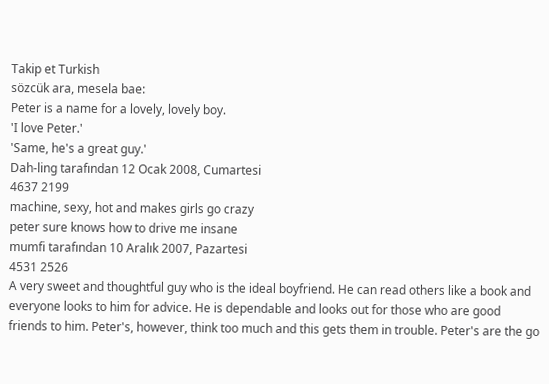Takip et Turkish
sözcük ara, mesela bae:
Peter is a name for a lovely, lovely boy.
'I love Peter.'
'Same, he's a great guy.'
Dah-ling tarafından 12 Ocak 2008, Cumartesi
4637 2199
machine, sexy, hot and makes girls go crazy
peter sure knows how to drive me insane
mumfi tarafından 10 Aralık 2007, Pazartesi
4531 2526
A very sweet and thoughtful guy who is the ideal boyfriend. He can read others like a book and everyone looks to him for advice. He is dependable and looks out for those who are good friends to him. Peter's, however, think too much and this gets them in trouble. Peter's are the go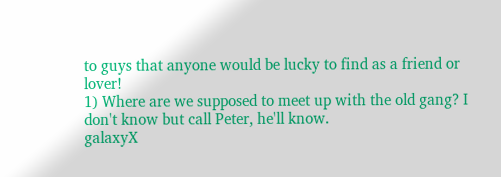to guys that anyone would be lucky to find as a friend or lover!
1) Where are we supposed to meet up with the old gang? I don't know but call Peter, he'll know.
galaxyX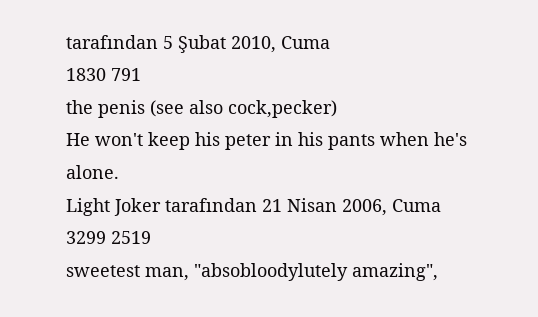tarafından 5 Şubat 2010, Cuma
1830 791
the penis (see also cock,pecker)
He won't keep his peter in his pants when he's alone.
Light Joker tarafından 21 Nisan 2006, Cuma
3299 2519
sweetest man, "absobloodylutely amazing",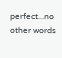perfect...no other words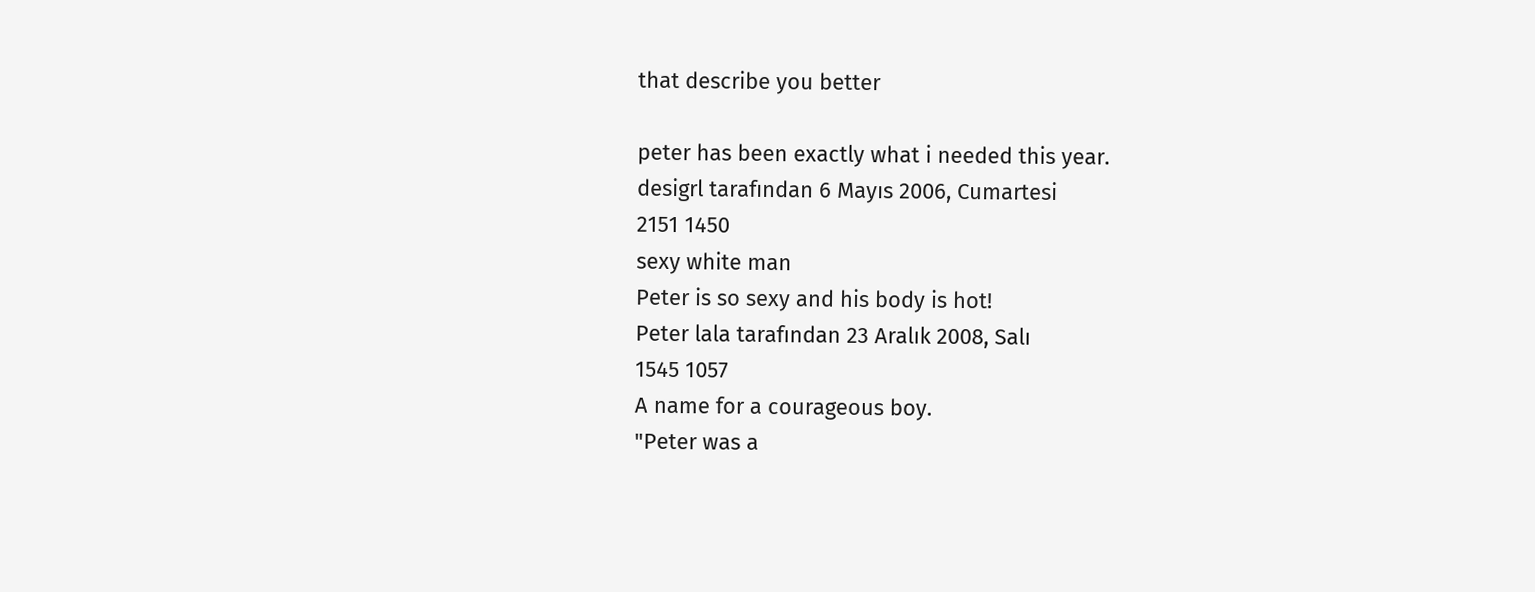that describe you better

peter has been exactly what i needed this year.
desigrl tarafından 6 Mayıs 2006, Cumartesi
2151 1450
sexy white man
Peter is so sexy and his body is hot!
Peter lala tarafından 23 Aralık 2008, Salı
1545 1057
A name for a courageous boy.
"Peter was a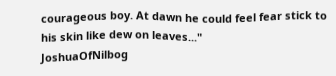courageous boy. At dawn he could feel fear stick to his skin like dew on leaves..."
JoshuaOfNilbog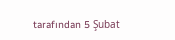tarafından 5 Şubat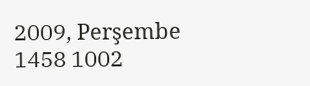2009, Perşembe
1458 1002